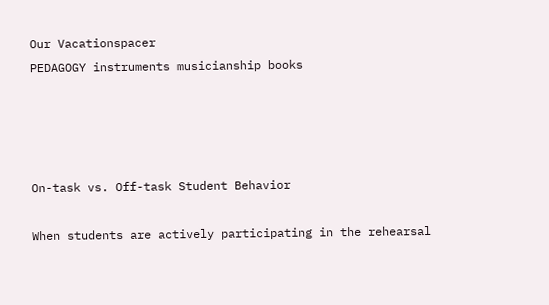Our Vacationspacer
PEDAGOGY instruments musicianship books




On-task vs. Off-task Student Behavior

When students are actively participating in the rehearsal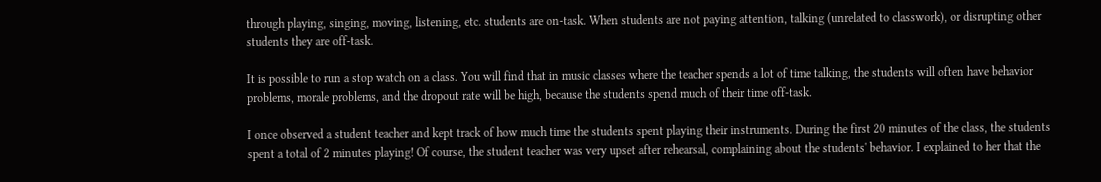through playing, singing, moving, listening, etc. students are on-task. When students are not paying attention, talking (unrelated to classwork), or disrupting other students they are off-task.

It is possible to run a stop watch on a class. You will find that in music classes where the teacher spends a lot of time talking, the students will often have behavior problems, morale problems, and the dropout rate will be high, because the students spend much of their time off-task.

I once observed a student teacher and kept track of how much time the students spent playing their instruments. During the first 20 minutes of the class, the students spent a total of 2 minutes playing! Of course, the student teacher was very upset after rehearsal, complaining about the students' behavior. I explained to her that the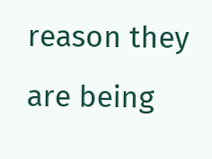reason they are being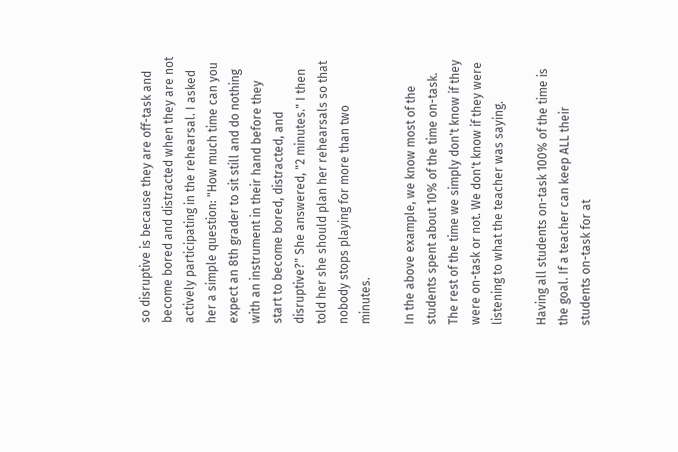so disruptive is because they are off-task and become bored and distracted when they are not actively participating in the rehearsal. I asked her a simple question: "How much time can you expect an 8th grader to sit still and do nothing with an instrument in their hand before they start to become bored, distracted, and disruptive?" She answered, "2 minutes." I then told her she should plan her rehearsals so that nobody stops playing for more than two minutes.

In the above example, we know most of the students spent about 10% of the time on-task. The rest of the time we simply don't know if they were on-task or not. We don't know if they were listening to what the teacher was saying.

Having all students on-task 100% of the time is the goal. If a teacher can keep ALL their students on-task for at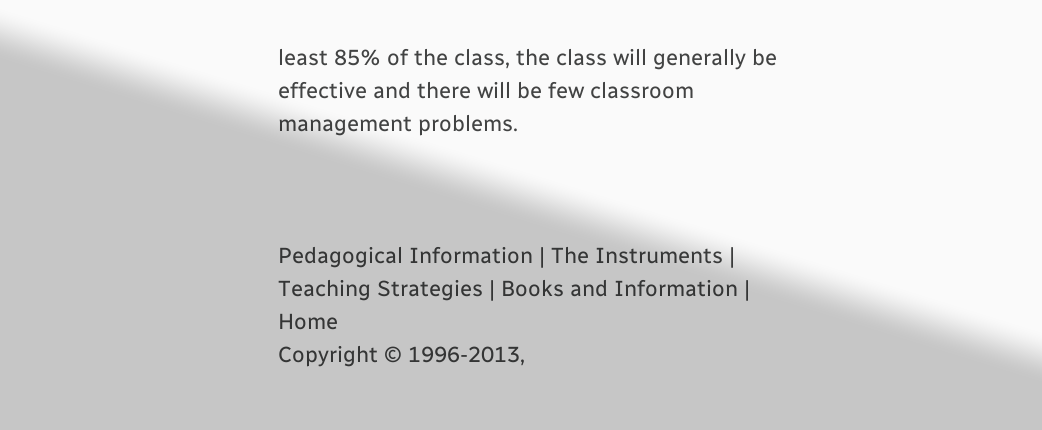least 85% of the class, the class will generally be effective and there will be few classroom management problems.



Pedagogical Information | The Instruments | Teaching Strategies | Books and Information | Home
Copyright © 1996-2013,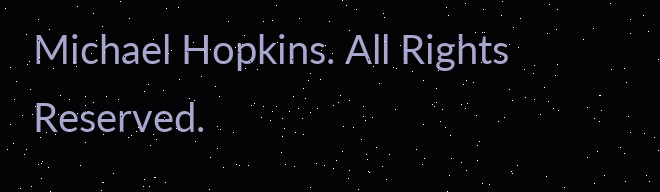Michael Hopkins. All Rights Reserved.